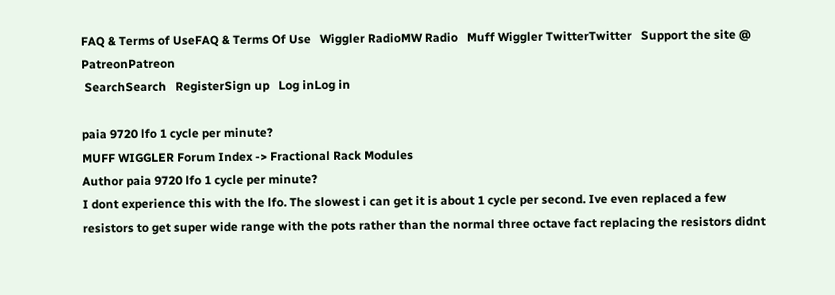FAQ & Terms of UseFAQ & Terms Of Use   Wiggler RadioMW Radio   Muff Wiggler TwitterTwitter   Support the site @ PatreonPatreon
 SearchSearch   RegisterSign up   Log inLog in

paia 9720 lfo 1 cycle per minute?
MUFF WIGGLER Forum Index -> Fractional Rack Modules
Author paia 9720 lfo 1 cycle per minute?
I dont experience this with the lfo. The slowest i can get it is about 1 cycle per second. Ive even replaced a few resistors to get super wide range with the pots rather than the normal three octave fact replacing the resistors didnt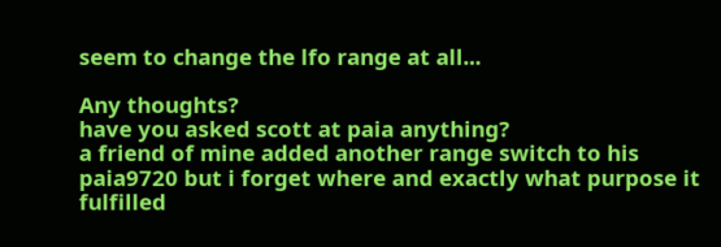seem to change the lfo range at all...

Any thoughts?
have you asked scott at paia anything?
a friend of mine added another range switch to his paia9720 but i forget where and exactly what purpose it fulfilled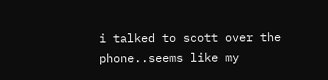i talked to scott over the phone..seems like my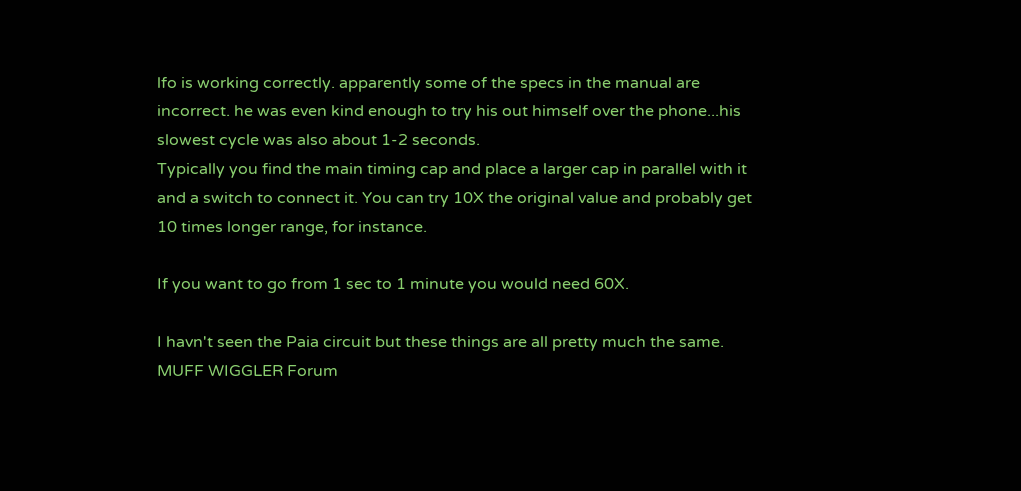lfo is working correctly. apparently some of the specs in the manual are incorrect. he was even kind enough to try his out himself over the phone...his slowest cycle was also about 1-2 seconds.
Typically you find the main timing cap and place a larger cap in parallel with it and a switch to connect it. You can try 10X the original value and probably get 10 times longer range, for instance.

If you want to go from 1 sec to 1 minute you would need 60X.

I havn't seen the Paia circuit but these things are all pretty much the same.
MUFF WIGGLER Forum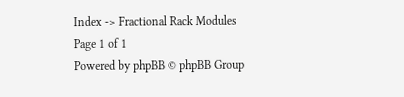Index -> Fractional Rack Modules
Page 1 of 1
Powered by phpBB © phpBB Group